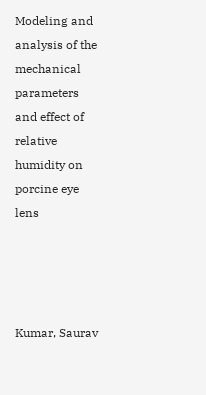Modeling and analysis of the mechanical parameters and effect of relative humidity on porcine eye lens




Kumar, Saurav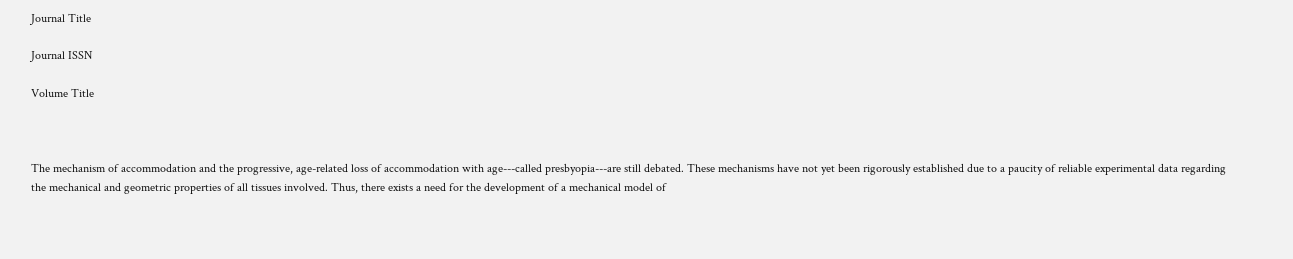Journal Title

Journal ISSN

Volume Title



The mechanism of accommodation and the progressive, age-related loss of accommodation with age---called presbyopia---are still debated. These mechanisms have not yet been rigorously established due to a paucity of reliable experimental data regarding the mechanical and geometric properties of all tissues involved. Thus, there exists a need for the development of a mechanical model of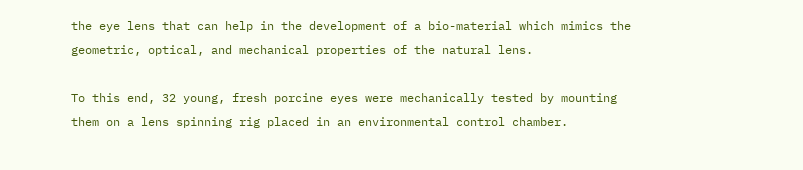the eye lens that can help in the development of a bio-material which mimics the geometric, optical, and mechanical properties of the natural lens.

To this end, 32 young, fresh porcine eyes were mechanically tested by mounting them on a lens spinning rig placed in an environmental control chamber.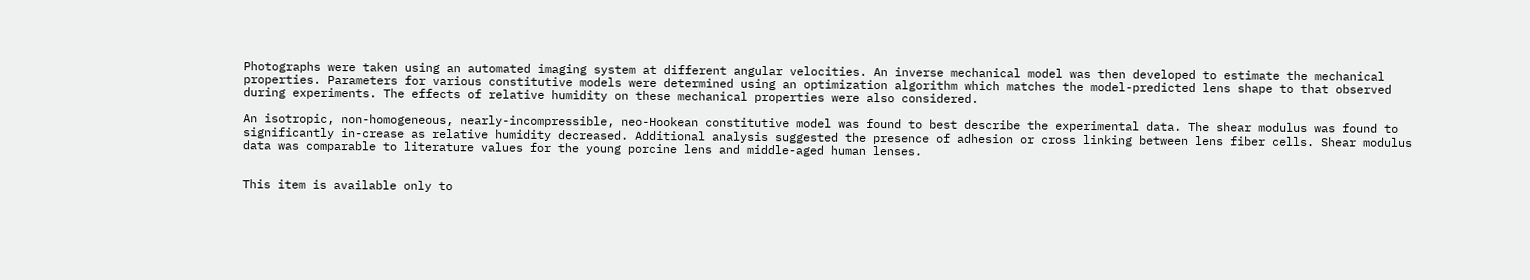Photographs were taken using an automated imaging system at different angular velocities. An inverse mechanical model was then developed to estimate the mechanical properties. Parameters for various constitutive models were determined using an optimization algorithm which matches the model-predicted lens shape to that observed during experiments. The effects of relative humidity on these mechanical properties were also considered.

An isotropic, non-homogeneous, nearly-incompressible, neo-Hookean constitutive model was found to best describe the experimental data. The shear modulus was found to significantly in-crease as relative humidity decreased. Additional analysis suggested the presence of adhesion or cross linking between lens fiber cells. Shear modulus data was comparable to literature values for the young porcine lens and middle-aged human lenses.


This item is available only to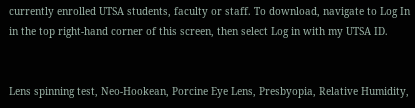currently enrolled UTSA students, faculty or staff. To download, navigate to Log In in the top right-hand corner of this screen, then select Log in with my UTSA ID.


Lens spinning test, Neo-Hookean, Porcine Eye Lens, Presbyopia, Relative Humidity,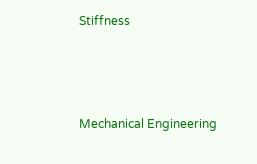Stiffness



Mechanical Engineering